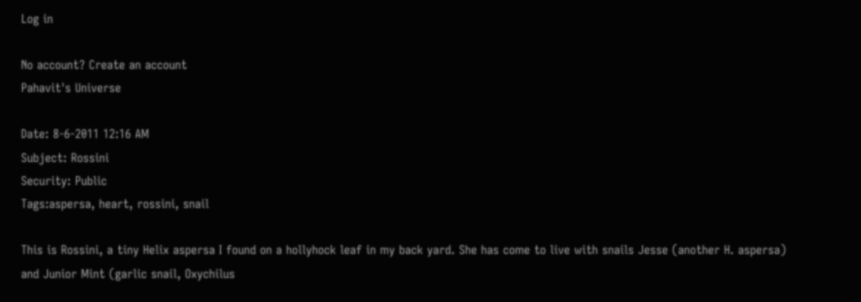Log in

No account? Create an account
Pahavit's Universe

Date: 8-6-2011 12:16 AM
Subject: Rossini
Security: Public
Tags:aspersa, heart, rossini, snail

This is Rossini, a tiny Helix aspersa I found on a hollyhock leaf in my back yard. She has come to live with snails Jesse (another H. aspersa) and Junior Mint (garlic snail, Oxychilus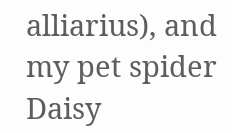alliarius), and my pet spider Daisy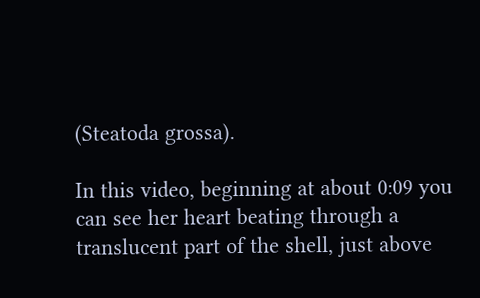(Steatoda grossa).

In this video, beginning at about 0:09 you can see her heart beating through a translucent part of the shell, just above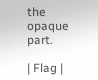the opaque part.

| Flag |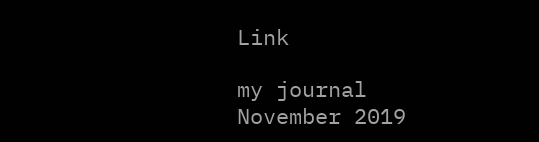Link

my journal
November 2019